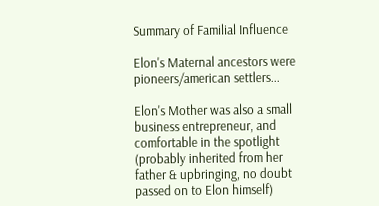Summary of Familial Influence

Elon's Maternal ancestors were pioneers/american settlers...

Elon's Mother was also a small business entrepreneur, and comfortable in the spotlight (probably inherited from her father & upbringing, no doubt passed on to Elon himself)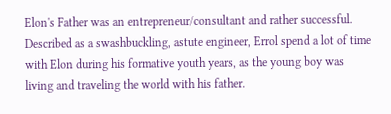Elon's Father was an entrepreneur/consultant and rather successful. Described as a swashbuckling, astute engineer, Errol spend a lot of time with Elon during his formative youth years, as the young boy was living and traveling the world with his father.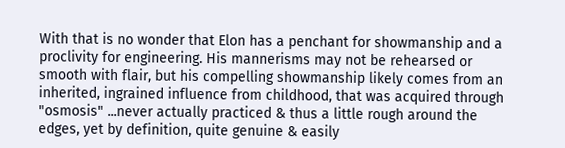With that is no wonder that Elon has a penchant for showmanship and a proclivity for engineering. His mannerisms may not be rehearsed or smooth with flair, but his compelling showmanship likely comes from an inherited, ingrained influence from childhood, that was acquired through "osmosis" ...never actually practiced & thus a little rough around the edges, yet by definition, quite genuine & easily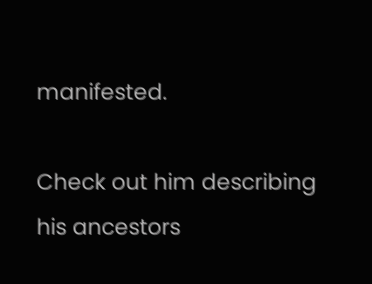manifested.

Check out him describing his ancestors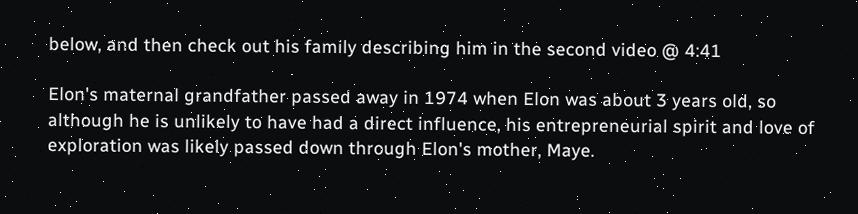below, and then check out his family describing him in the second video @ 4:41

Elon's maternal grandfather passed away in 1974 when Elon was about 3 years old, so although he is unlikely to have had a direct influence, his entrepreneurial spirit and love of exploration was likely passed down through Elon's mother, Maye.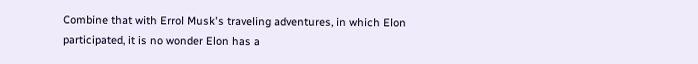Combine that with Errol Musk's traveling adventures, in which Elon participated, it is no wonder Elon has a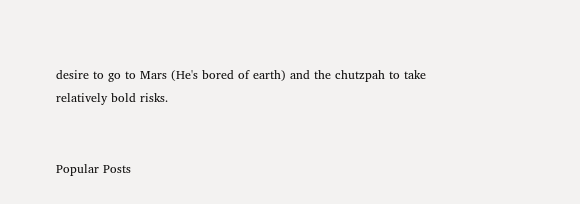desire to go to Mars (He's bored of earth) and the chutzpah to take relatively bold risks.


Popular Posts